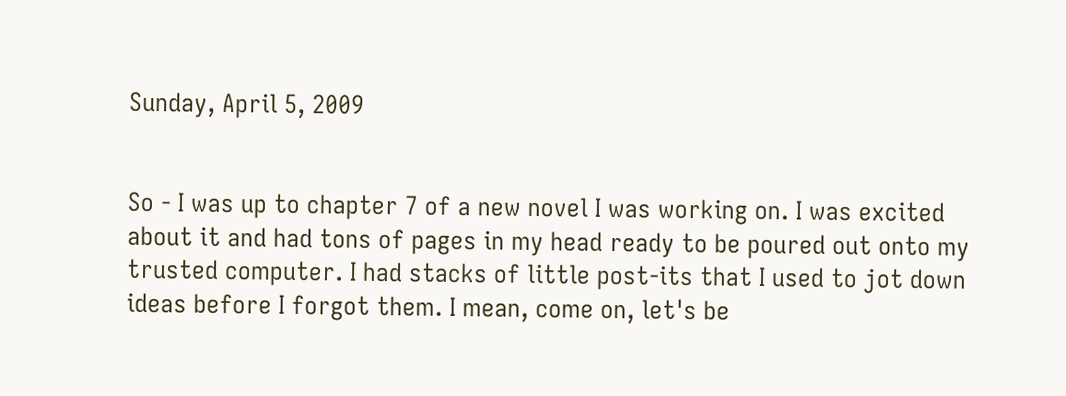Sunday, April 5, 2009


So - I was up to chapter 7 of a new novel I was working on. I was excited about it and had tons of pages in my head ready to be poured out onto my trusted computer. I had stacks of little post-its that I used to jot down ideas before I forgot them. I mean, come on, let's be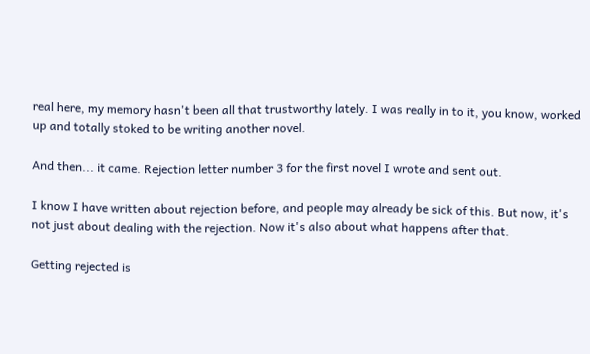real here, my memory hasn't been all that trustworthy lately. I was really in to it, you know, worked up and totally stoked to be writing another novel.

And then... it came. Rejection letter number 3 for the first novel I wrote and sent out.

I know I have written about rejection before, and people may already be sick of this. But now, it's not just about dealing with the rejection. Now it's also about what happens after that.

Getting rejected is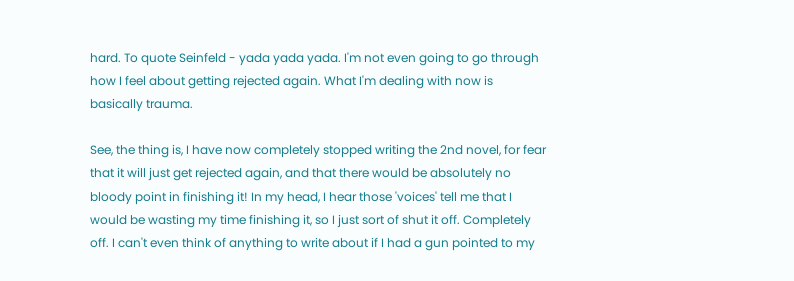hard. To quote Seinfeld - yada yada yada. I'm not even going to go through how I feel about getting rejected again. What I'm dealing with now is basically trauma.

See, the thing is, I have now completely stopped writing the 2nd novel, for fear that it will just get rejected again, and that there would be absolutely no bloody point in finishing it! In my head, I hear those 'voices' tell me that I would be wasting my time finishing it, so I just sort of shut it off. Completely off. I can't even think of anything to write about if I had a gun pointed to my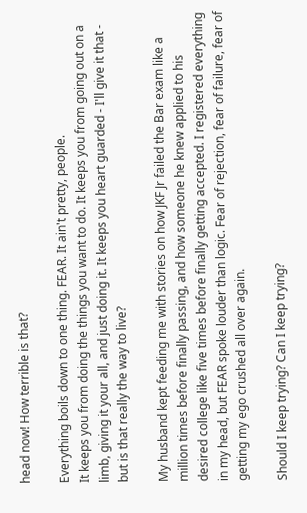head now! How terrible is that?

Everything boils down to one thing. FEAR. It ain't pretty, people.
It keeps you from doing the things you want to do. It keeps you from going out on a limb, giving it your all, and just doing it. It keeps you heart guarded - I'll give it that - but is that really the way to live?

My husband kept feeding me with stories on how JKF Jr failed the Bar exam like a million times before finally passing, and how someone he knew applied to his desired college like five times before finally getting accepted. I registered everything in my head, but FEAR spoke louder than logic. Fear of rejection, fear of failure, fear of getting my ego crushed all over again.

Should I keep trying? Can I keep trying?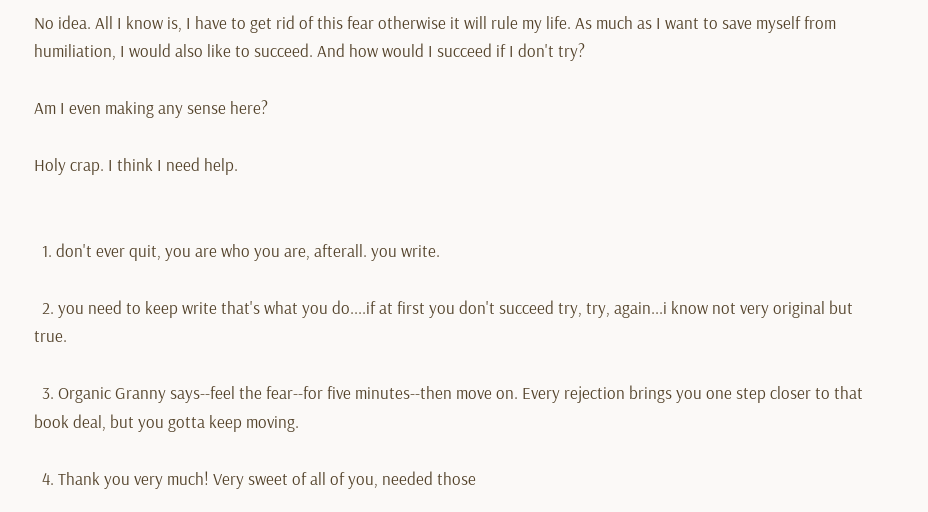No idea. All I know is, I have to get rid of this fear otherwise it will rule my life. As much as I want to save myself from humiliation, I would also like to succeed. And how would I succeed if I don't try?

Am I even making any sense here?

Holy crap. I think I need help.


  1. don't ever quit, you are who you are, afterall. you write.

  2. you need to keep write that's what you do....if at first you don't succeed try, try, again...i know not very original but true.

  3. Organic Granny says--feel the fear--for five minutes--then move on. Every rejection brings you one step closer to that book deal, but you gotta keep moving.

  4. Thank you very much! Very sweet of all of you, needed those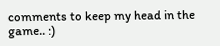comments to keep my head in the game.. :)